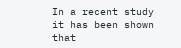In a recent study it has been shown that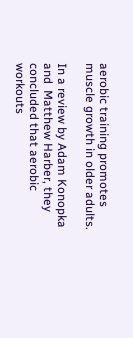aerobic training promotes muscle growth in older adults.

In a review by Adam Konopka and  Matthew Harber, they concluded that aerobic workouts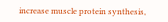increase muscle protein synthesis,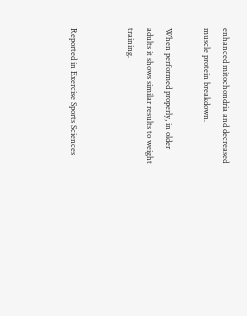enhanced mitochondria and decreased muscle protein breakdown.

When performed properly, in older adults it shows similar results to weight training.


Reported in Exercise Sports Sciences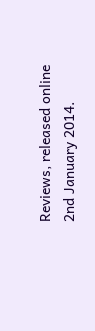Reviews, released online 2nd January 2014.